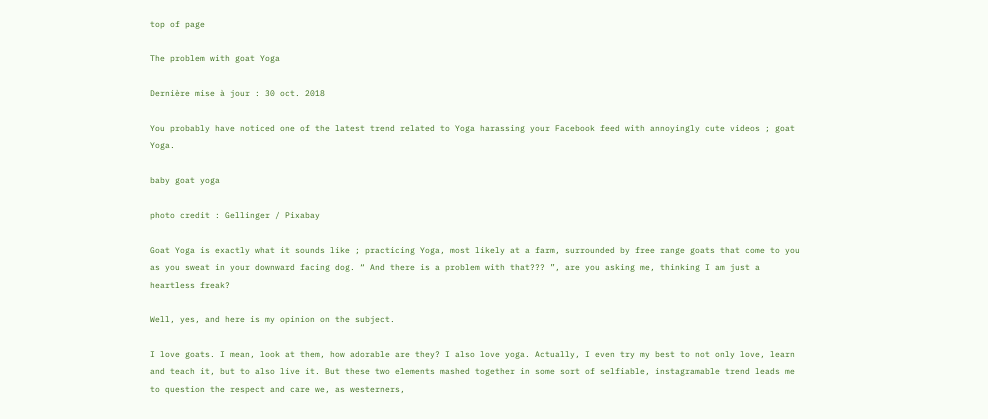top of page

The problem with goat Yoga

Dernière mise à jour : 30 oct. 2018

You probably have noticed one of the latest trend related to Yoga harassing your Facebook feed with annoyingly cute videos ; goat Yoga.

baby goat yoga

photo credit : Gellinger / Pixabay

Goat Yoga is exactly what it sounds like ; practicing Yoga, most likely at a farm, surrounded by free range goats that come to you as you sweat in your downward facing dog. “ And there is a problem with that??? ”, are you asking me, thinking I am just a heartless freak?

Well, yes, and here is my opinion on the subject.

I love goats. I mean, look at them, how adorable are they? I also love yoga. Actually, I even try my best to not only love, learn and teach it, but to also live it. But these two elements mashed together in some sort of selfiable, instagramable trend leads me to question the respect and care we, as westerners,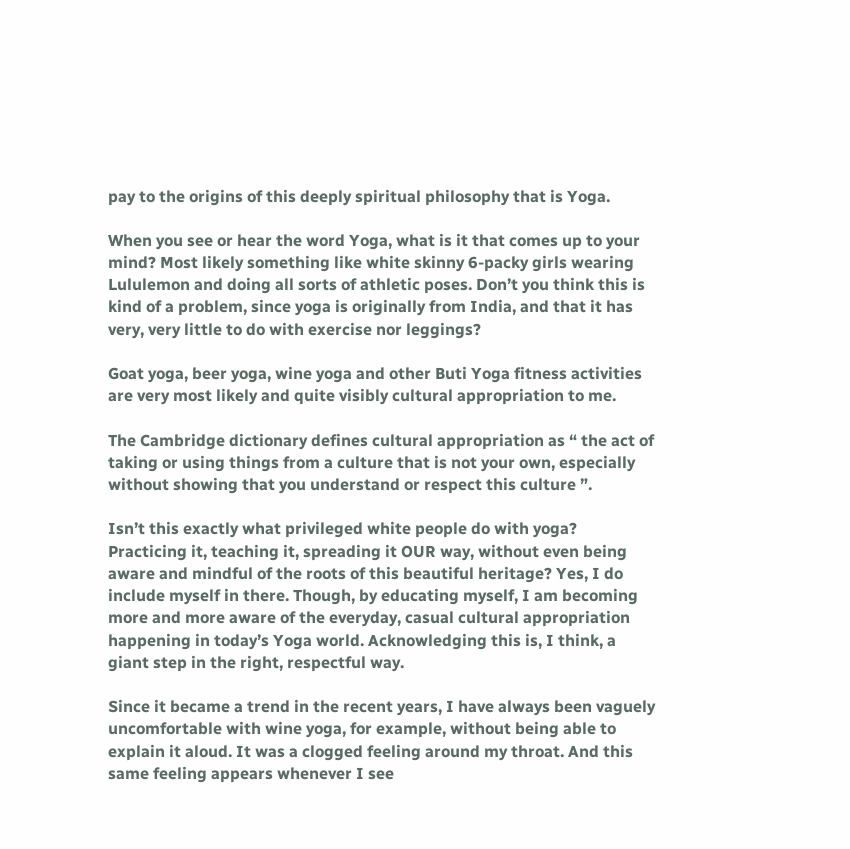pay to the origins of this deeply spiritual philosophy that is Yoga.

When you see or hear the word Yoga, what is it that comes up to your mind? Most likely something like white skinny 6-packy girls wearing Lululemon and doing all sorts of athletic poses. Don’t you think this is kind of a problem, since yoga is originally from India, and that it has very, very little to do with exercise nor leggings?

Goat yoga, beer yoga, wine yoga and other Buti Yoga fitness activities are very most likely and quite visibly cultural appropriation to me.

The Cambridge dictionary defines cultural appropriation as “ the act of taking or using things from a culture that is not your own, especially without showing that you understand or respect this culture ”.

Isn’t this exactly what privileged white people do with yoga? Practicing it, teaching it, spreading it OUR way, without even being aware and mindful of the roots of this beautiful heritage? Yes, I do include myself in there. Though, by educating myself, I am becoming more and more aware of the everyday, casual cultural appropriation happening in today’s Yoga world. Acknowledging this is, I think, a giant step in the right, respectful way.

Since it became a trend in the recent years, I have always been vaguely uncomfortable with wine yoga, for example, without being able to explain it aloud. It was a clogged feeling around my throat. And this same feeling appears whenever I see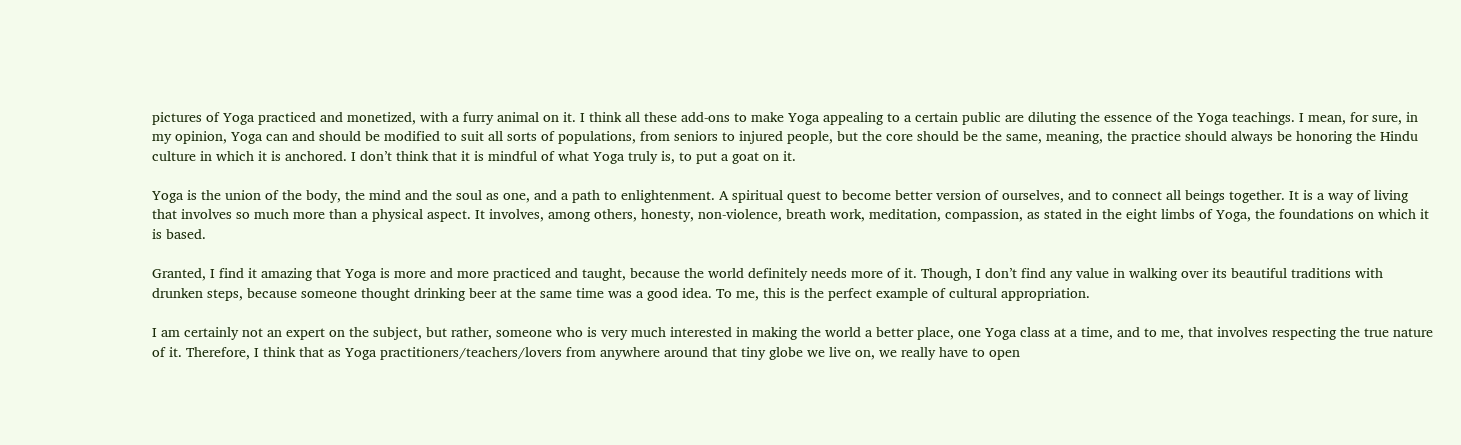pictures of Yoga practiced and monetized, with a furry animal on it. I think all these add-ons to make Yoga appealing to a certain public are diluting the essence of the Yoga teachings. I mean, for sure, in my opinion, Yoga can and should be modified to suit all sorts of populations, from seniors to injured people, but the core should be the same, meaning, the practice should always be honoring the Hindu culture in which it is anchored. I don’t think that it is mindful of what Yoga truly is, to put a goat on it.

Yoga is the union of the body, the mind and the soul as one, and a path to enlightenment. A spiritual quest to become better version of ourselves, and to connect all beings together. It is a way of living that involves so much more than a physical aspect. It involves, among others, honesty, non-violence, breath work, meditation, compassion, as stated in the eight limbs of Yoga, the foundations on which it is based.

Granted, I find it amazing that Yoga is more and more practiced and taught, because the world definitely needs more of it. Though, I don’t find any value in walking over its beautiful traditions with drunken steps, because someone thought drinking beer at the same time was a good idea. To me, this is the perfect example of cultural appropriation.

I am certainly not an expert on the subject, but rather, someone who is very much interested in making the world a better place, one Yoga class at a time, and to me, that involves respecting the true nature of it. Therefore, I think that as Yoga practitioners/teachers/lovers from anywhere around that tiny globe we live on, we really have to open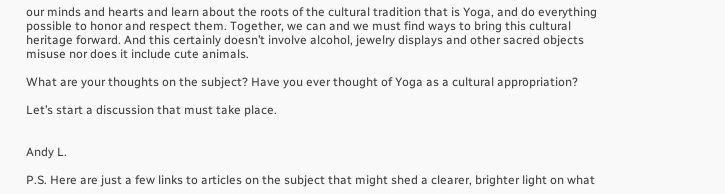our minds and hearts and learn about the roots of the cultural tradition that is Yoga, and do everything possible to honor and respect them. Together, we can and we must find ways to bring this cultural heritage forward. And this certainly doesn’t involve alcohol, jewelry displays and other sacred objects misuse nor does it include cute animals.

What are your thoughts on the subject? Have you ever thought of Yoga as a cultural appropriation?

Let’s start a discussion that must take place.


Andy L.

P.S. Here are just a few links to articles on the subject that might shed a clearer, brighter light on what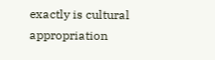exactly is cultural appropriation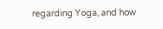regarding Yoga, and how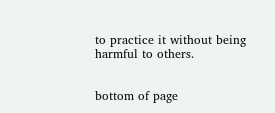to practice it without being harmful to others.


bottom of page